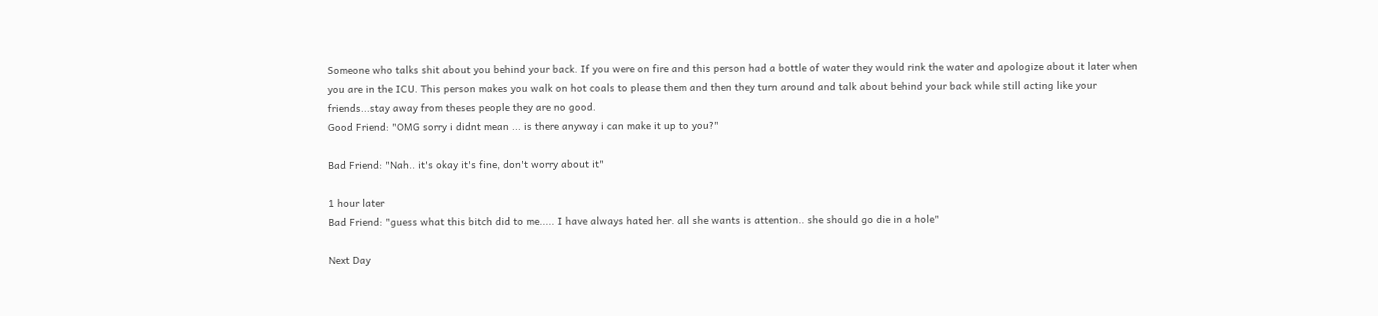Someone who talks shit about you behind your back. If you were on fire and this person had a bottle of water they would rink the water and apologize about it later when you are in the ICU. This person makes you walk on hot coals to please them and then they turn around and talk about behind your back while still acting like your friends...stay away from theses people they are no good.
Good Friend: "OMG sorry i didnt mean ... is there anyway i can make it up to you?"

Bad Friend: "Nah.. it's okay it's fine, don't worry about it"

1 hour later
Bad Friend: "guess what this bitch did to me..... I have always hated her. all she wants is attention.. she should go die in a hole"

Next Day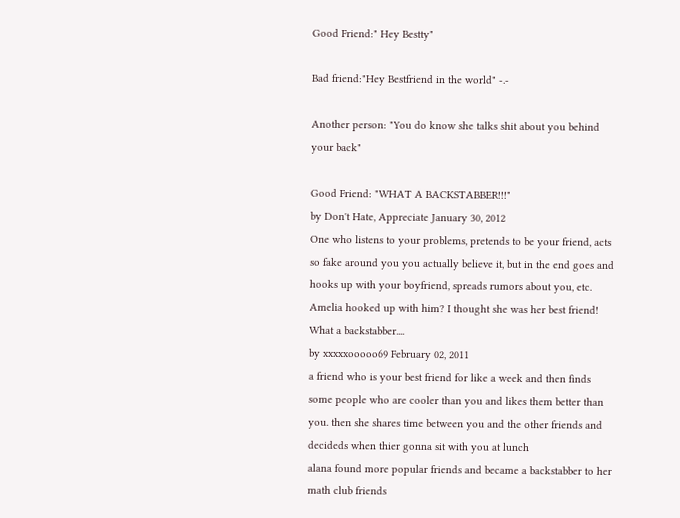Good Friend:" Hey Bestty"

Bad friend:"Hey Bestfriend in the world" -.-

Another person: "You do know she talks shit about you behind your back"

Good Friend: "WHAT A BACKSTABBER!!!"
by Don't Hate, Appreciate January 30, 2012
One who listens to your problems, pretends to be your friend, acts so fake around you you actually believe it, but in the end goes and hooks up with your boyfriend, spreads rumors about you, etc.
Amelia hooked up with him? I thought she was her best friend! What a backstabber....
by xxxxxooooo69 February 02, 2011
a friend who is your best friend for like a week and then finds some people who are cooler than you and likes them better than you. then she shares time between you and the other friends and decideds when thier gonna sit with you at lunch
alana found more popular friends and became a backstabber to her math club friends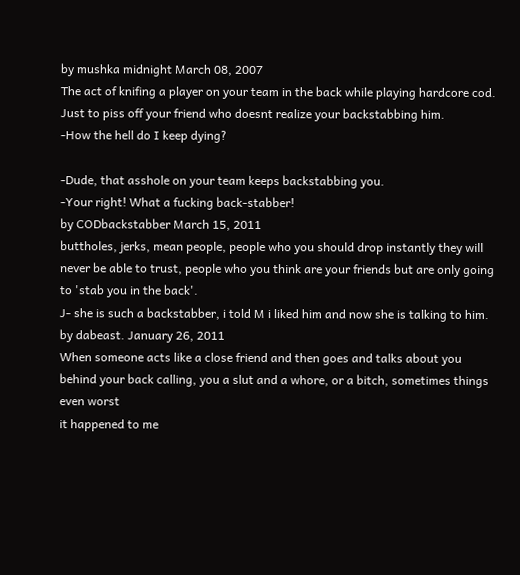by mushka midnight March 08, 2007
The act of knifing a player on your team in the back while playing hardcore cod. Just to piss off your friend who doesnt realize your backstabbing him.
-How the hell do I keep dying?

-Dude, that asshole on your team keeps backstabbing you.
-Your right! What a fucking back-stabber!
by CODbackstabber March 15, 2011
buttholes, jerks, mean people, people who you should drop instantly they will never be able to trust, people who you think are your friends but are only going to 'stab you in the back'.
J- she is such a backstabber, i told M i liked him and now she is talking to him.
by dabeast. January 26, 2011
When someone acts like a close friend and then goes and talks about you behind your back calling, you a slut and a whore, or a bitch, sometimes things even worst
it happened to me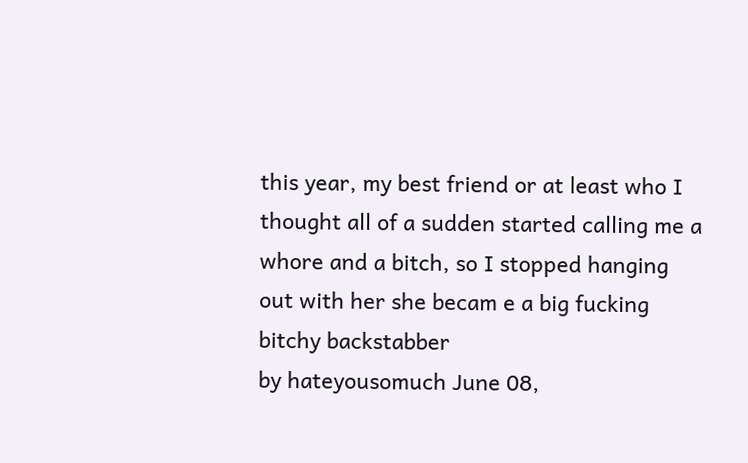this year, my best friend or at least who I thought all of a sudden started calling me a whore and a bitch, so I stopped hanging out with her she becam e a big fucking bitchy backstabber
by hateyousomuch June 08,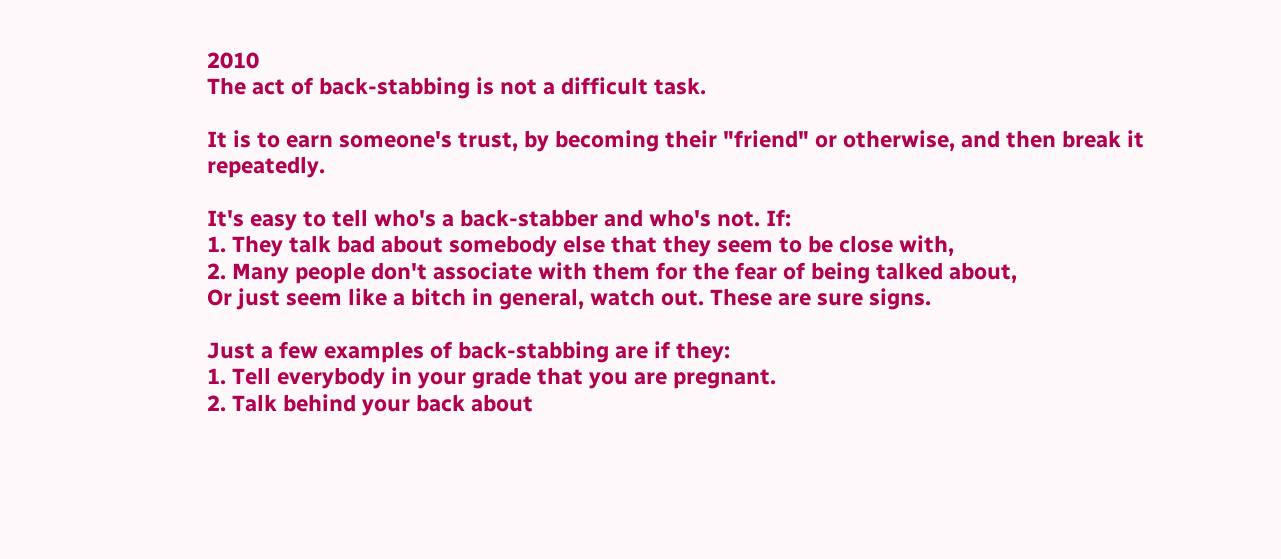2010
The act of back-stabbing is not a difficult task.

It is to earn someone's trust, by becoming their "friend" or otherwise, and then break it repeatedly.

It's easy to tell who's a back-stabber and who's not. If:
1. They talk bad about somebody else that they seem to be close with,
2. Many people don't associate with them for the fear of being talked about,
Or just seem like a bitch in general, watch out. These are sure signs.

Just a few examples of back-stabbing are if they:
1. Tell everybody in your grade that you are pregnant.
2. Talk behind your back about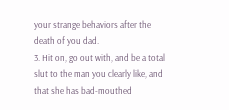your strange behaviors after the death of you dad.
3. Hit on, go out with, and be a total slut to the man you clearly like, and that she has bad-mouthed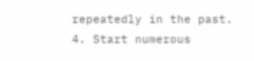repeatedly in the past.
4. Start numerous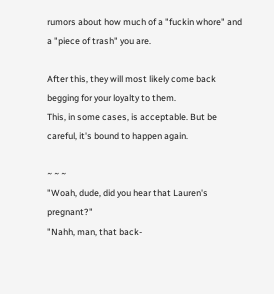rumors about how much of a "fuckin whore" and a "piece of trash" you are.

After this, they will most likely come back begging for your loyalty to them.
This, in some cases, is acceptable. But be careful, it's bound to happen again.

~ ~ ~
"Woah, dude, did you hear that Lauren's pregnant?"
"Nahh, man, that back-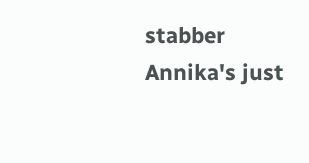stabber Annika's just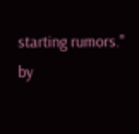starting rumors."
by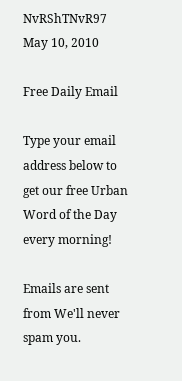NvRShTNvR97 May 10, 2010

Free Daily Email

Type your email address below to get our free Urban Word of the Day every morning!

Emails are sent from We'll never spam you.